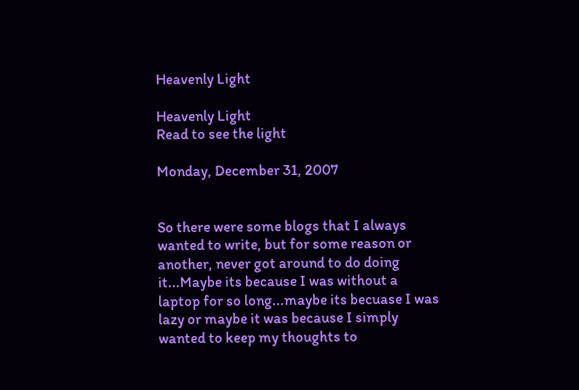Heavenly Light

Heavenly Light
Read to see the light

Monday, December 31, 2007


So there were some blogs that I always wanted to write, but for some reason or another, never got around to do doing it...Maybe its because I was without a laptop for so long...maybe its becuase I was lazy or maybe it was because I simply wanted to keep my thoughts to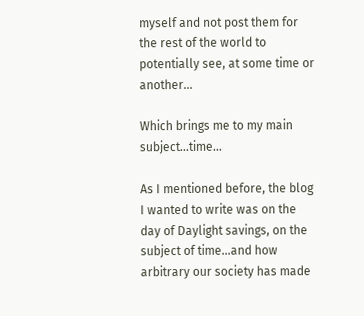myself and not post them for the rest of the world to potentially see, at some time or another...

Which brings me to my main subject...time...

As I mentioned before, the blog I wanted to write was on the day of Daylight savings, on the subject of time...and how arbitrary our society has made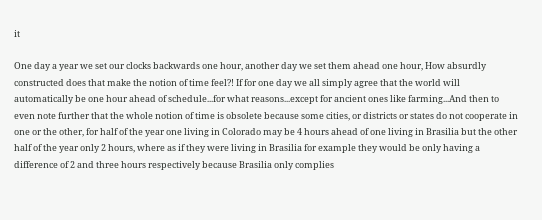it

One day a year we set our clocks backwards one hour, another day we set them ahead one hour, How absurdly constructed does that make the notion of time feel?! If for one day we all simply agree that the world will automatically be one hour ahead of schedule...for what reasons...except for ancient ones like farming...And then to even note further that the whole notion of time is obsolete because some cities, or districts or states do not cooperate in one or the other, for half of the year one living in Colorado may be 4 hours ahead of one living in Brasilia but the other half of the year only 2 hours, where as if they were living in Brasilia for example they would be only having a difference of 2 and three hours respectively because Brasilia only complies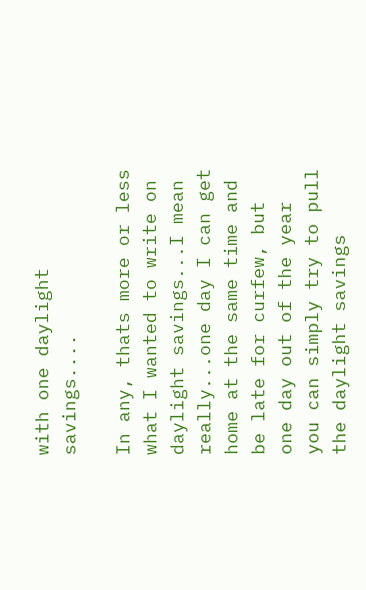with one daylight savings....

In any, thats more or less what I wanted to write on daylight savings...I mean really...one day I can get home at the same time and be late for curfew, but one day out of the year you can simply try to pull the daylight savings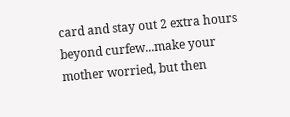card and stay out 2 extra hours beyond curfew...make your mother worried, but then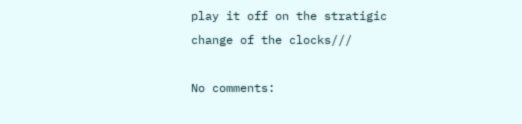play it off on the stratigic change of the clocks///

No comments: